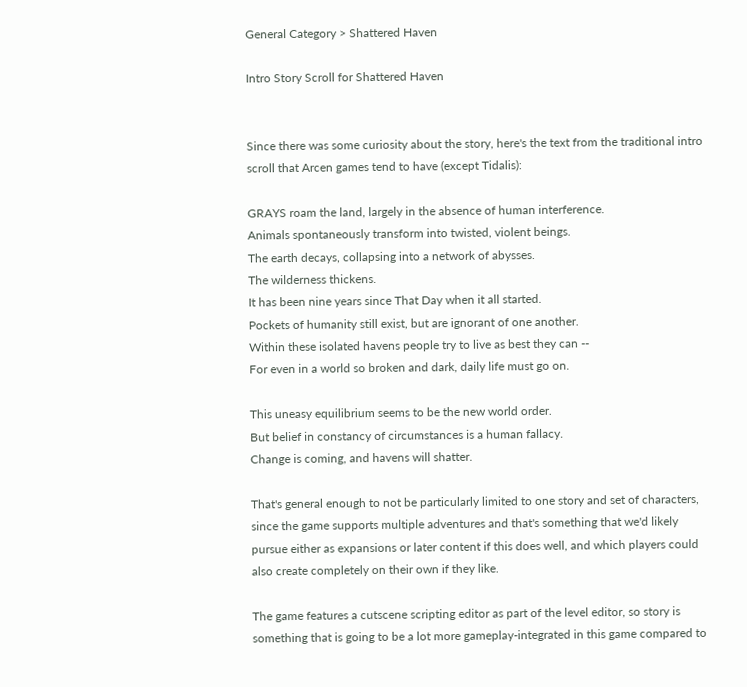General Category > Shattered Haven

Intro Story Scroll for Shattered Haven


Since there was some curiosity about the story, here's the text from the traditional intro scroll that Arcen games tend to have (except Tidalis):

GRAYS roam the land, largely in the absence of human interference.
Animals spontaneously transform into twisted, violent beings.
The earth decays, collapsing into a network of abysses.
The wilderness thickens.
It has been nine years since That Day when it all started.
Pockets of humanity still exist, but are ignorant of one another.
Within these isolated havens people try to live as best they can --
For even in a world so broken and dark, daily life must go on.

This uneasy equilibrium seems to be the new world order.
But belief in constancy of circumstances is a human fallacy.
Change is coming, and havens will shatter.

That's general enough to not be particularly limited to one story and set of characters, since the game supports multiple adventures and that's something that we'd likely pursue either as expansions or later content if this does well, and which players could also create completely on their own if they like.

The game features a cutscene scripting editor as part of the level editor, so story is something that is going to be a lot more gameplay-integrated in this game compared to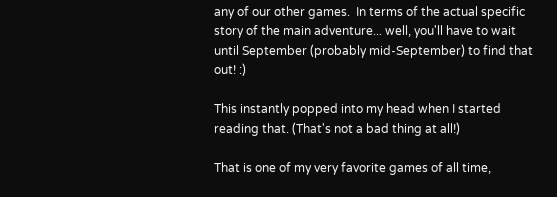any of our other games.  In terms of the actual specific story of the main adventure... well, you'll have to wait until September (probably mid-September) to find that out! :)

This instantly popped into my head when I started reading that. (That's not a bad thing at all!)

That is one of my very favorite games of all time,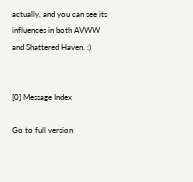actually, and you can see its influences in both AVWW and Shattered Haven. :)


[0] Message Index

Go to full version